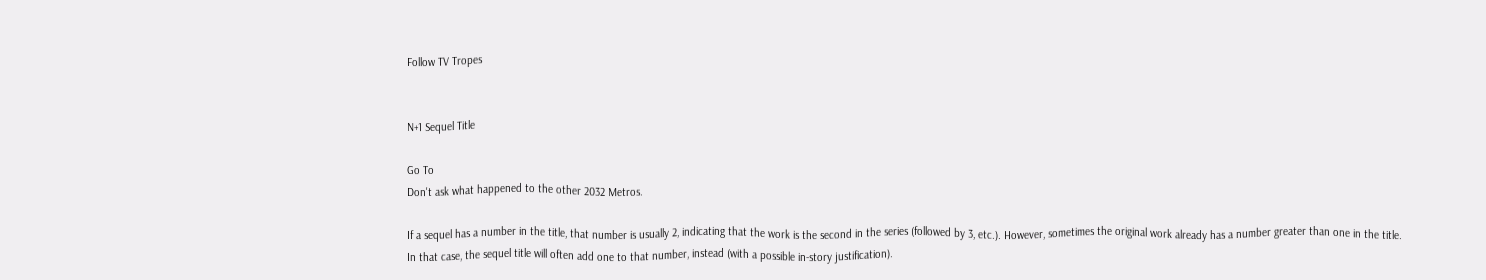Follow TV Tropes


N+1 Sequel Title

Go To
Don't ask what happened to the other 2032 Metros.

If a sequel has a number in the title, that number is usually 2, indicating that the work is the second in the series (followed by 3, etc.). However, sometimes the original work already has a number greater than one in the title. In that case, the sequel title will often add one to that number, instead (with a possible in-story justification).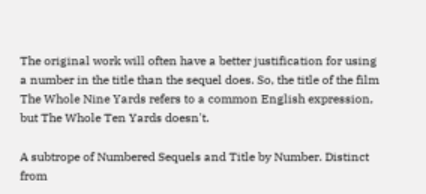The original work will often have a better justification for using a number in the title than the sequel does. So, the title of the film The Whole Nine Yards refers to a common English expression, but The Whole Ten Yards doesn't.

A subtrope of Numbered Sequels and Title by Number. Distinct from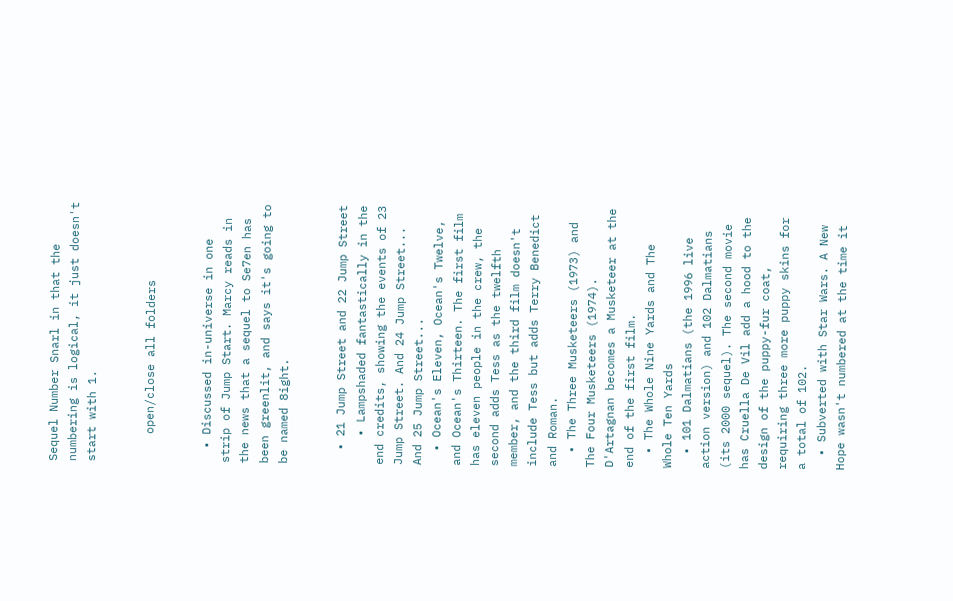Sequel Number Snarl in that the numbering is logical, it just doesn't start with 1.


    open/close all folders


  • Discussed in-universe in one strip of Jump Start. Marcy reads in the news that a sequel to Se7en has been greenlit, and says it's going to be named 8ight.


  • 21 Jump Street and 22 Jump Street
    • Lampshaded fantastically in the end credits, showing the events of 23 Jump Street. And 24 Jump Street... And 25 Jump Street...
  • Ocean's Eleven, Ocean's Twelve, and Ocean's Thirteen. The first film has eleven people in the crew, the second adds Tess as the twelfth member, and the third film doesn't include Tess but adds Terry Benedict and Roman.
  • The Three Musketeers (1973) and The Four Musketeers (1974). D'Artagnan becomes a Musketeer at the end of the first film.
  • The Whole Nine Yards and The Whole Ten Yards
  • 101 Dalmatians (the 1996 live action version) and 102 Dalmatians (its 2000 sequel). The second movie has Cruella De Vil add a hood to the design of the puppy-fur coat, requiring three more puppy skins for a total of 102.
  • Subverted with Star Wars. A New Hope wasn't numbered at the time it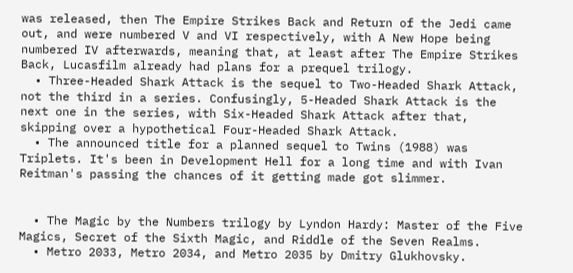was released, then The Empire Strikes Back and Return of the Jedi came out, and were numbered V and VI respectively, with A New Hope being numbered IV afterwards, meaning that, at least after The Empire Strikes Back, Lucasfilm already had plans for a prequel trilogy.
  • Three-Headed Shark Attack is the sequel to Two-Headed Shark Attack, not the third in a series. Confusingly, 5-Headed Shark Attack is the next one in the series, with Six-Headed Shark Attack after that, skipping over a hypothetical Four-Headed Shark Attack.
  • The announced title for a planned sequel to Twins (1988) was Triplets. It's been in Development Hell for a long time and with Ivan Reitman's passing the chances of it getting made got slimmer.


  • The Magic by the Numbers trilogy by Lyndon Hardy: Master of the Five Magics, Secret of the Sixth Magic, and Riddle of the Seven Realms.
  • Metro 2033, Metro 2034, and Metro 2035 by Dmitry Glukhovsky.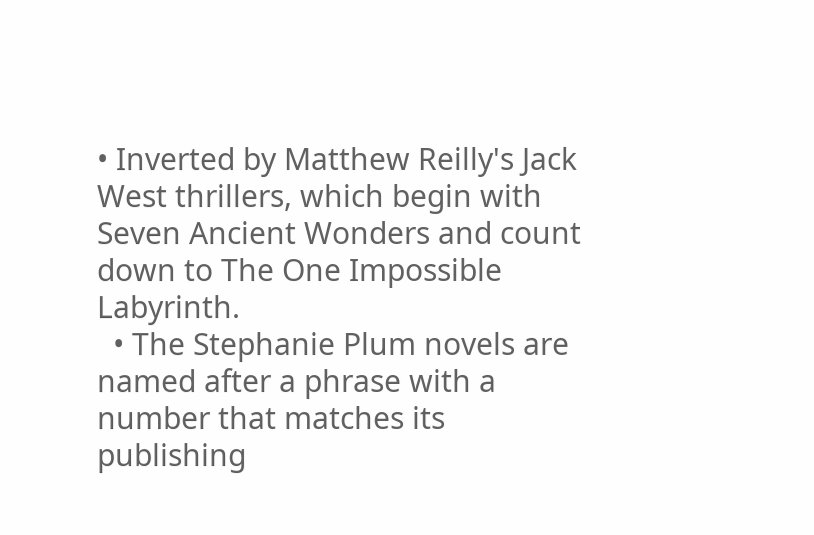• Inverted by Matthew Reilly's Jack West thrillers, which begin with Seven Ancient Wonders and count down to The One Impossible Labyrinth.
  • The Stephanie Plum novels are named after a phrase with a number that matches its publishing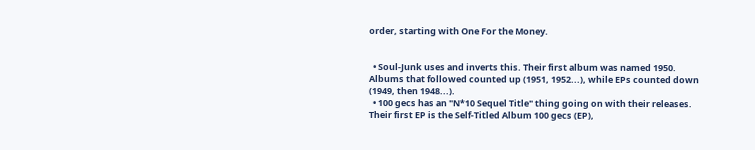order, starting with One For the Money.


  • Soul-Junk uses and inverts this. Their first album was named 1950. Albums that followed counted up (1951, 1952...), while EPs counted down (1949, then 1948...).
  • 100 gecs has an "N*10 Sequel Title" thing going on with their releases. Their first EP is the Self-Titled Album 100 gecs (EP),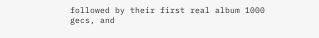followed by their first real album 1000 gecs, and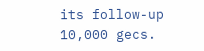its follow-up 10,000 gecs.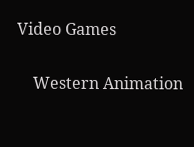Video Games

    Western Animation